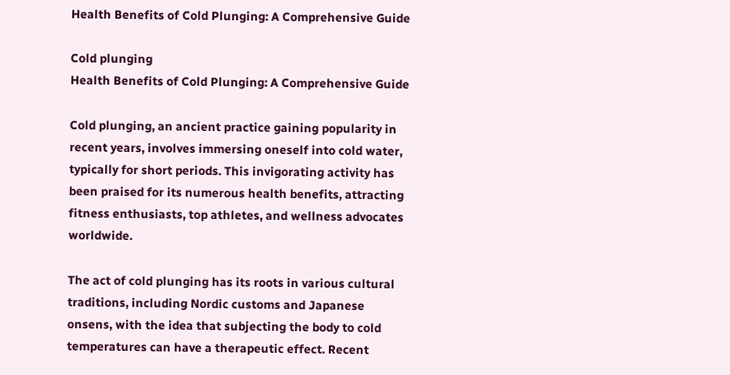Health Benefits of Cold Plunging: A Comprehensive Guide

Cold plunging
Health Benefits of Cold Plunging: A Comprehensive Guide

Cold plunging, an ancient practice gaining popularity in recent years, involves immersing oneself into cold water, typically for short periods. This invigorating activity has been praised for its numerous health benefits, attracting fitness enthusiasts, top athletes, and wellness advocates worldwide.

The act of cold plunging has its roots in various cultural traditions, including Nordic customs and Japanese onsens, with the idea that subjecting the body to cold temperatures can have a therapeutic effect. Recent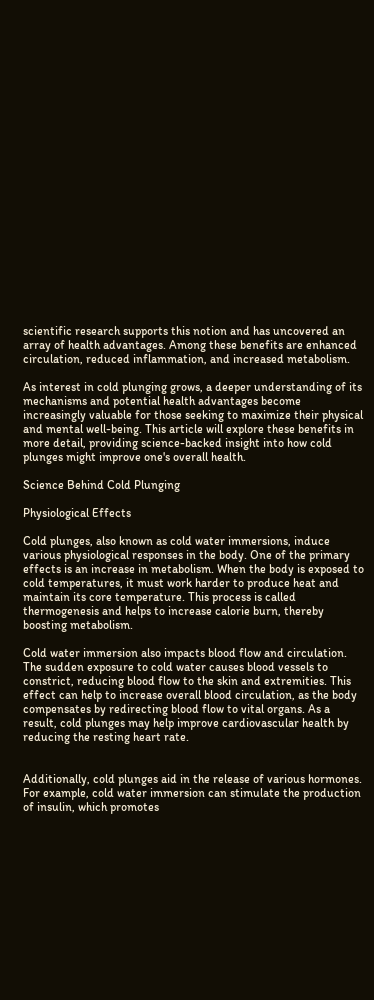scientific research supports this notion and has uncovered an array of health advantages. Among these benefits are enhanced circulation, reduced inflammation, and increased metabolism.

As interest in cold plunging grows, a deeper understanding of its mechanisms and potential health advantages become increasingly valuable for those seeking to maximize their physical and mental well-being. This article will explore these benefits in more detail, providing science-backed insight into how cold plunges might improve one's overall health.

Science Behind Cold Plunging

Physiological Effects

Cold plunges, also known as cold water immersions, induce various physiological responses in the body. One of the primary effects is an increase in metabolism. When the body is exposed to cold temperatures, it must work harder to produce heat and maintain its core temperature. This process is called thermogenesis and helps to increase calorie burn, thereby boosting metabolism.

Cold water immersion also impacts blood flow and circulation. The sudden exposure to cold water causes blood vessels to constrict, reducing blood flow to the skin and extremities. This effect can help to increase overall blood circulation, as the body compensates by redirecting blood flow to vital organs. As a result, cold plunges may help improve cardiovascular health by reducing the resting heart rate.


Additionally, cold plunges aid in the release of various hormones. For example, cold water immersion can stimulate the production of insulin, which promotes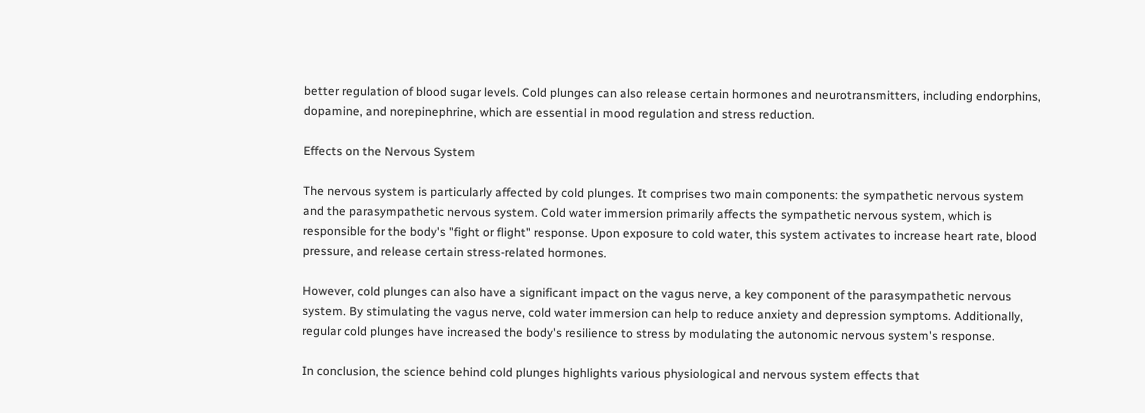better regulation of blood sugar levels. Cold plunges can also release certain hormones and neurotransmitters, including endorphins, dopamine, and norepinephrine, which are essential in mood regulation and stress reduction.

Effects on the Nervous System

The nervous system is particularly affected by cold plunges. It comprises two main components: the sympathetic nervous system and the parasympathetic nervous system. Cold water immersion primarily affects the sympathetic nervous system, which is responsible for the body's "fight or flight" response. Upon exposure to cold water, this system activates to increase heart rate, blood pressure, and release certain stress-related hormones.

However, cold plunges can also have a significant impact on the vagus nerve, a key component of the parasympathetic nervous system. By stimulating the vagus nerve, cold water immersion can help to reduce anxiety and depression symptoms. Additionally, regular cold plunges have increased the body's resilience to stress by modulating the autonomic nervous system's response.

In conclusion, the science behind cold plunges highlights various physiological and nervous system effects that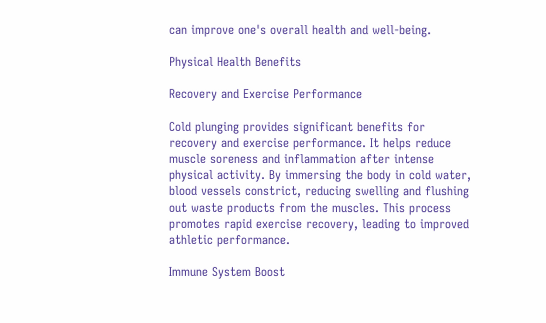can improve one's overall health and well-being.

Physical Health Benefits

Recovery and Exercise Performance

Cold plunging provides significant benefits for recovery and exercise performance. It helps reduce muscle soreness and inflammation after intense physical activity. By immersing the body in cold water, blood vessels constrict, reducing swelling and flushing out waste products from the muscles. This process promotes rapid exercise recovery, leading to improved athletic performance.

Immune System Boost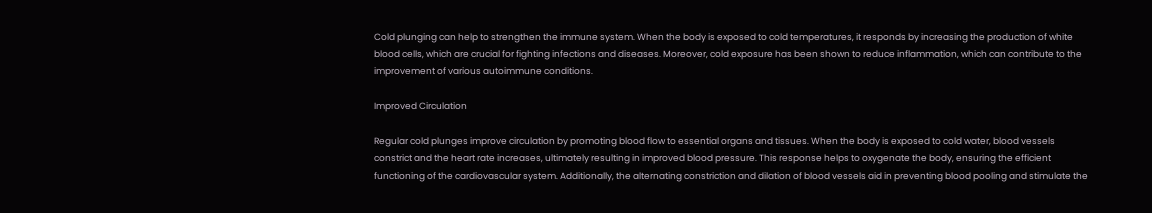Cold plunging can help to strengthen the immune system. When the body is exposed to cold temperatures, it responds by increasing the production of white blood cells, which are crucial for fighting infections and diseases. Moreover, cold exposure has been shown to reduce inflammation, which can contribute to the improvement of various autoimmune conditions.

Improved Circulation

Regular cold plunges improve circulation by promoting blood flow to essential organs and tissues. When the body is exposed to cold water, blood vessels constrict and the heart rate increases, ultimately resulting in improved blood pressure. This response helps to oxygenate the body, ensuring the efficient functioning of the cardiovascular system. Additionally, the alternating constriction and dilation of blood vessels aid in preventing blood pooling and stimulate the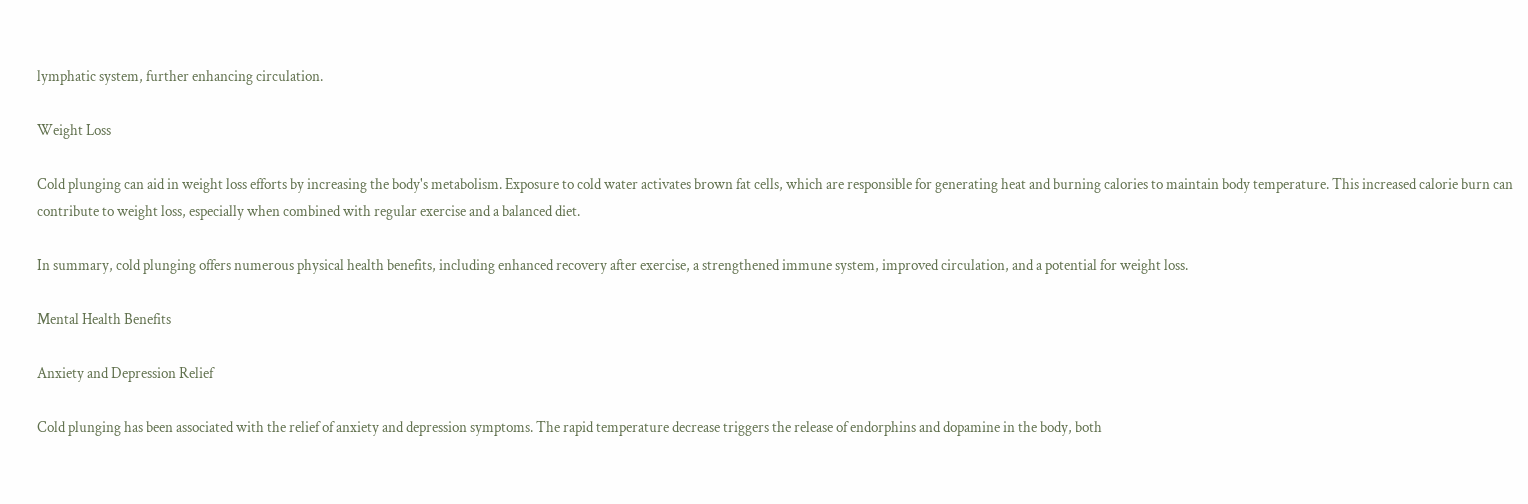lymphatic system, further enhancing circulation.

Weight Loss

Cold plunging can aid in weight loss efforts by increasing the body's metabolism. Exposure to cold water activates brown fat cells, which are responsible for generating heat and burning calories to maintain body temperature. This increased calorie burn can contribute to weight loss, especially when combined with regular exercise and a balanced diet.

In summary, cold plunging offers numerous physical health benefits, including enhanced recovery after exercise, a strengthened immune system, improved circulation, and a potential for weight loss.

Mental Health Benefits

Anxiety and Depression Relief

Cold plunging has been associated with the relief of anxiety and depression symptoms. The rapid temperature decrease triggers the release of endorphins and dopamine in the body, both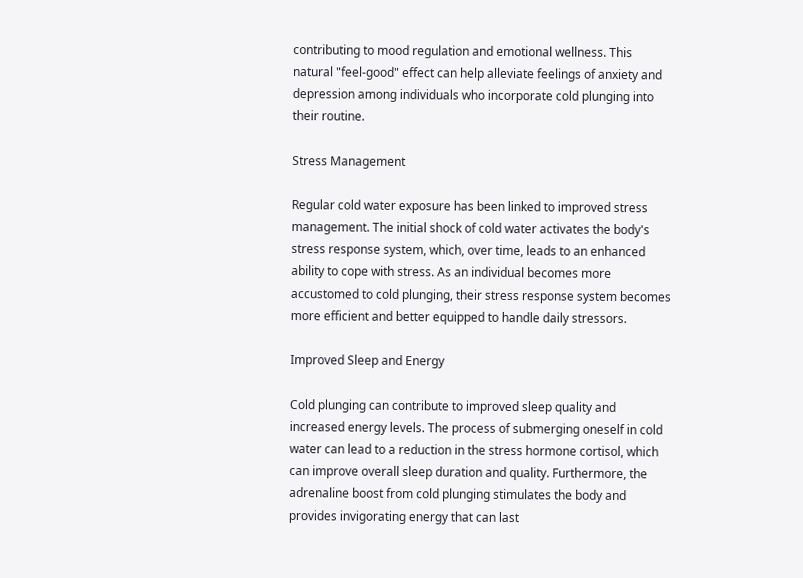contributing to mood regulation and emotional wellness. This natural "feel-good" effect can help alleviate feelings of anxiety and depression among individuals who incorporate cold plunging into their routine.

Stress Management

Regular cold water exposure has been linked to improved stress management. The initial shock of cold water activates the body's stress response system, which, over time, leads to an enhanced ability to cope with stress. As an individual becomes more accustomed to cold plunging, their stress response system becomes more efficient and better equipped to handle daily stressors.

Improved Sleep and Energy

Cold plunging can contribute to improved sleep quality and increased energy levels. The process of submerging oneself in cold water can lead to a reduction in the stress hormone cortisol, which can improve overall sleep duration and quality. Furthermore, the adrenaline boost from cold plunging stimulates the body and provides invigorating energy that can last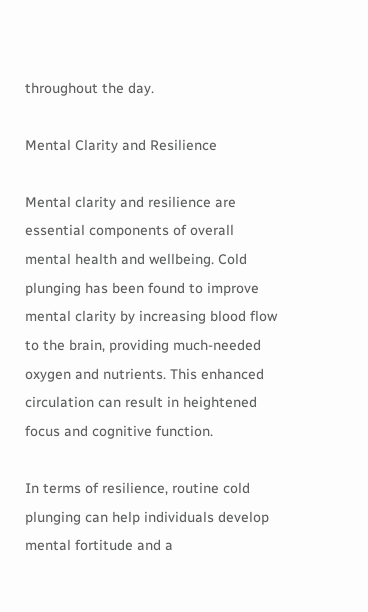throughout the day.

Mental Clarity and Resilience

Mental clarity and resilience are essential components of overall mental health and wellbeing. Cold plunging has been found to improve mental clarity by increasing blood flow to the brain, providing much-needed oxygen and nutrients. This enhanced circulation can result in heightened focus and cognitive function.

In terms of resilience, routine cold plunging can help individuals develop mental fortitude and a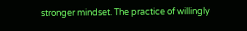stronger mindset. The practice of willingly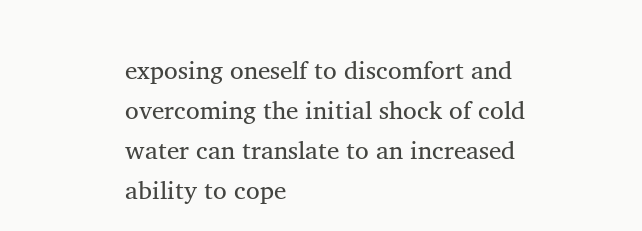exposing oneself to discomfort and overcoming the initial shock of cold water can translate to an increased ability to cope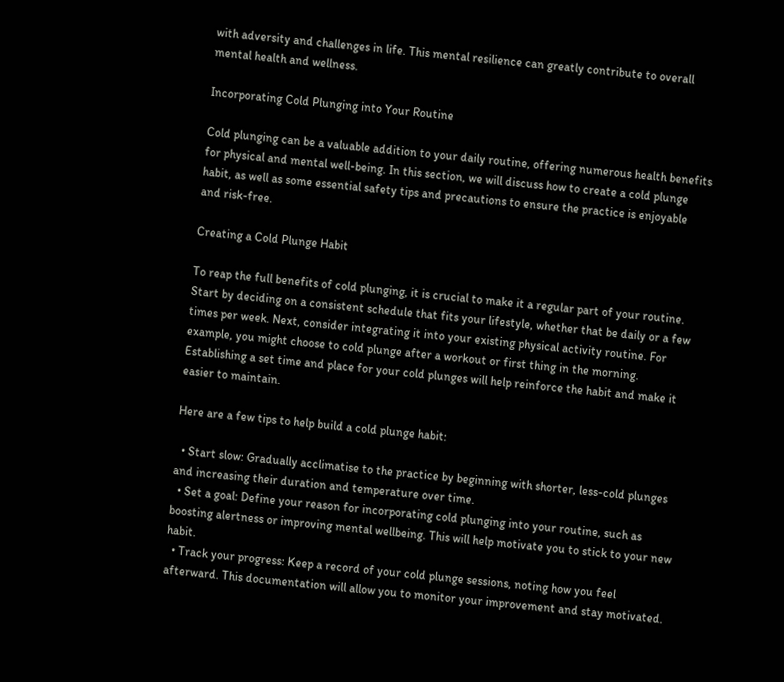with adversity and challenges in life. This mental resilience can greatly contribute to overall mental health and wellness.

Incorporating Cold Plunging into Your Routine

Cold plunging can be a valuable addition to your daily routine, offering numerous health benefits for physical and mental well-being. In this section, we will discuss how to create a cold plunge habit, as well as some essential safety tips and precautions to ensure the practice is enjoyable and risk-free.

Creating a Cold Plunge Habit

To reap the full benefits of cold plunging, it is crucial to make it a regular part of your routine. Start by deciding on a consistent schedule that fits your lifestyle, whether that be daily or a few times per week. Next, consider integrating it into your existing physical activity routine. For example, you might choose to cold plunge after a workout or first thing in the morning. Establishing a set time and place for your cold plunges will help reinforce the habit and make it easier to maintain.

Here are a few tips to help build a cold plunge habit:

  • Start slow: Gradually acclimatise to the practice by beginning with shorter, less-cold plunges and increasing their duration and temperature over time.
  • Set a goal: Define your reason for incorporating cold plunging into your routine, such as boosting alertness or improving mental wellbeing. This will help motivate you to stick to your new habit.
  • Track your progress: Keep a record of your cold plunge sessions, noting how you feel afterward. This documentation will allow you to monitor your improvement and stay motivated.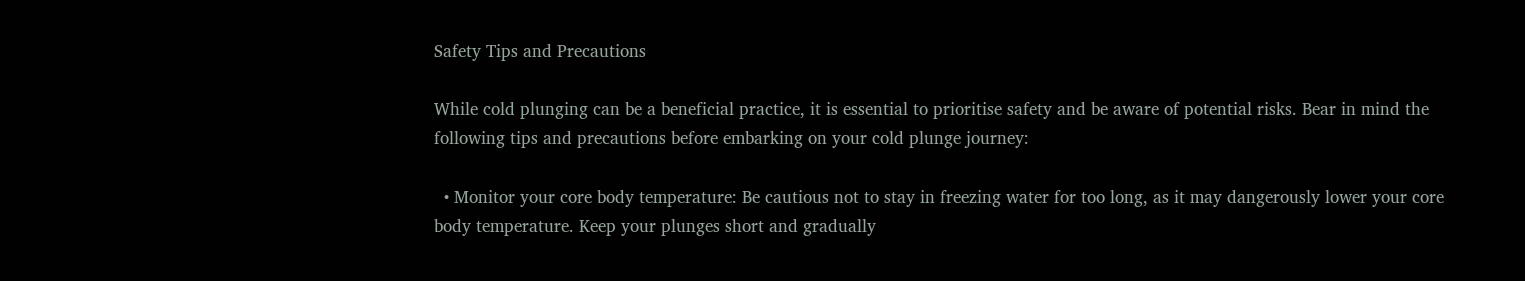Safety Tips and Precautions

While cold plunging can be a beneficial practice, it is essential to prioritise safety and be aware of potential risks. Bear in mind the following tips and precautions before embarking on your cold plunge journey:

  • Monitor your core body temperature: Be cautious not to stay in freezing water for too long, as it may dangerously lower your core body temperature. Keep your plunges short and gradually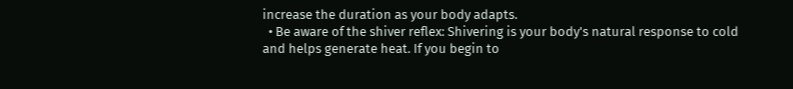increase the duration as your body adapts.
  • Be aware of the shiver reflex: Shivering is your body's natural response to cold and helps generate heat. If you begin to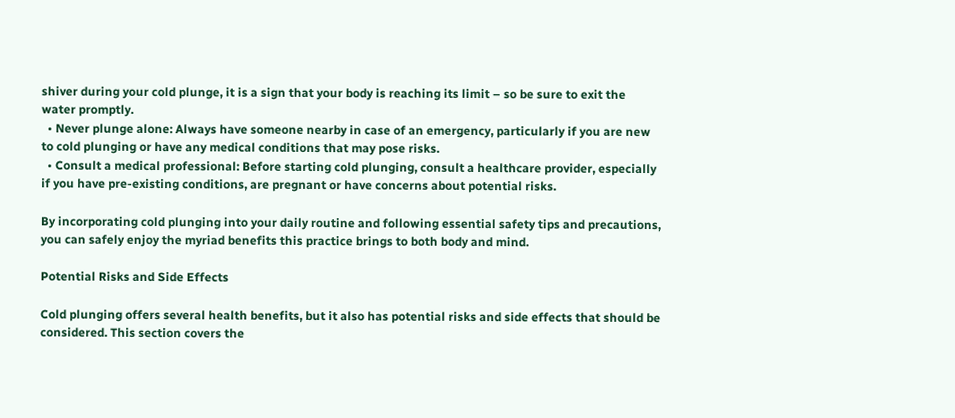shiver during your cold plunge, it is a sign that your body is reaching its limit – so be sure to exit the water promptly.
  • Never plunge alone: Always have someone nearby in case of an emergency, particularly if you are new to cold plunging or have any medical conditions that may pose risks.
  • Consult a medical professional: Before starting cold plunging, consult a healthcare provider, especially if you have pre-existing conditions, are pregnant or have concerns about potential risks.

By incorporating cold plunging into your daily routine and following essential safety tips and precautions, you can safely enjoy the myriad benefits this practice brings to both body and mind.

Potential Risks and Side Effects

Cold plunging offers several health benefits, but it also has potential risks and side effects that should be considered. This section covers the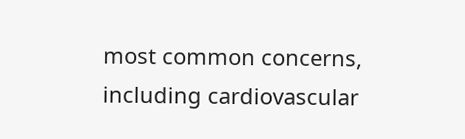most common concerns, including cardiovascular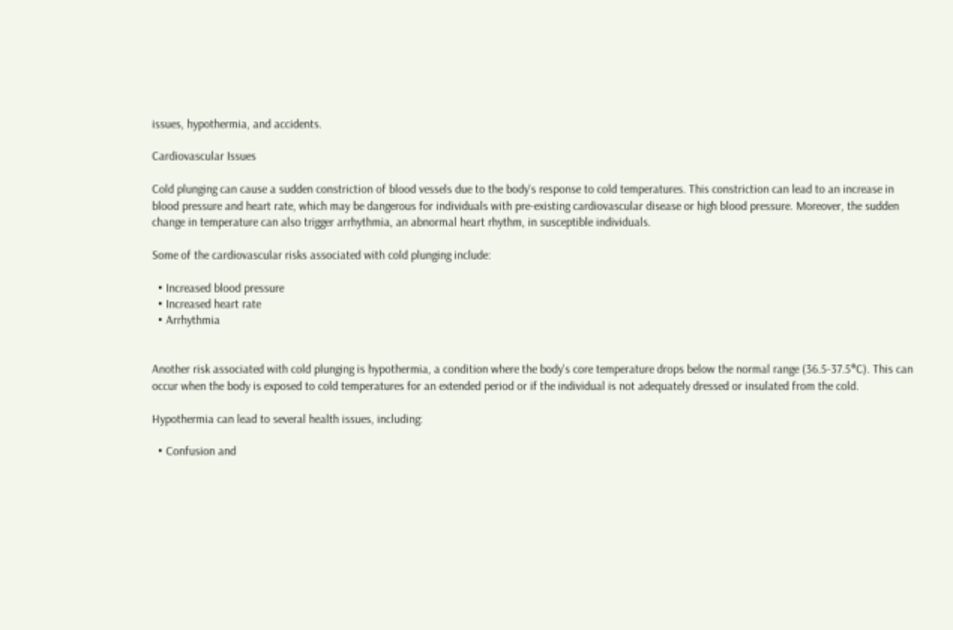issues, hypothermia, and accidents.

Cardiovascular Issues

Cold plunging can cause a sudden constriction of blood vessels due to the body's response to cold temperatures. This constriction can lead to an increase in blood pressure and heart rate, which may be dangerous for individuals with pre-existing cardiovascular disease or high blood pressure. Moreover, the sudden change in temperature can also trigger arrhythmia, an abnormal heart rhythm, in susceptible individuals.

Some of the cardiovascular risks associated with cold plunging include:

  • Increased blood pressure
  • Increased heart rate
  • Arrhythmia


Another risk associated with cold plunging is hypothermia, a condition where the body's core temperature drops below the normal range (36.5-37.5°C). This can occur when the body is exposed to cold temperatures for an extended period or if the individual is not adequately dressed or insulated from the cold.

Hypothermia can lead to several health issues, including:

  • Confusion and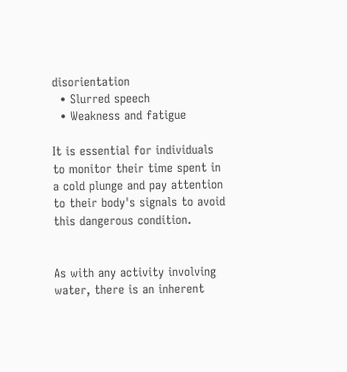disorientation
  • Slurred speech
  • Weakness and fatigue

It is essential for individuals to monitor their time spent in a cold plunge and pay attention to their body's signals to avoid this dangerous condition.


As with any activity involving water, there is an inherent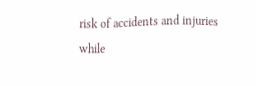risk of accidents and injuries while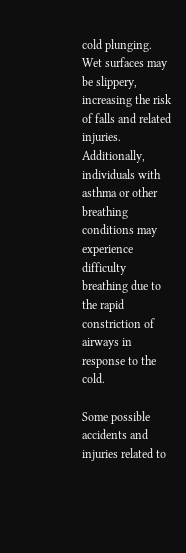cold plunging. Wet surfaces may be slippery, increasing the risk of falls and related injuries. Additionally, individuals with asthma or other breathing conditions may experience difficulty breathing due to the rapid constriction of airways in response to the cold.

Some possible accidents and injuries related to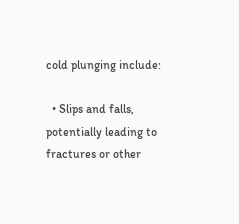cold plunging include:

  • Slips and falls, potentially leading to fractures or other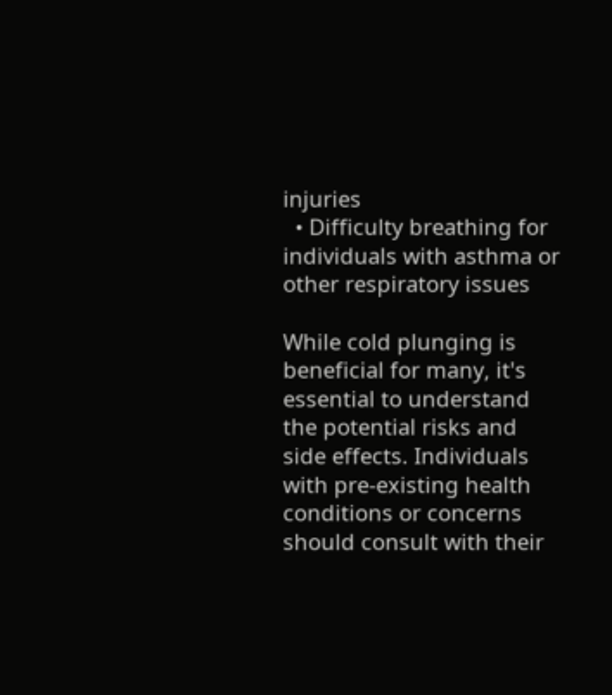injuries
  • Difficulty breathing for individuals with asthma or other respiratory issues

While cold plunging is beneficial for many, it's essential to understand the potential risks and side effects. Individuals with pre-existing health conditions or concerns should consult with their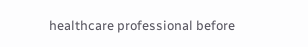healthcare professional before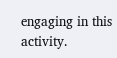engaging in this activity.